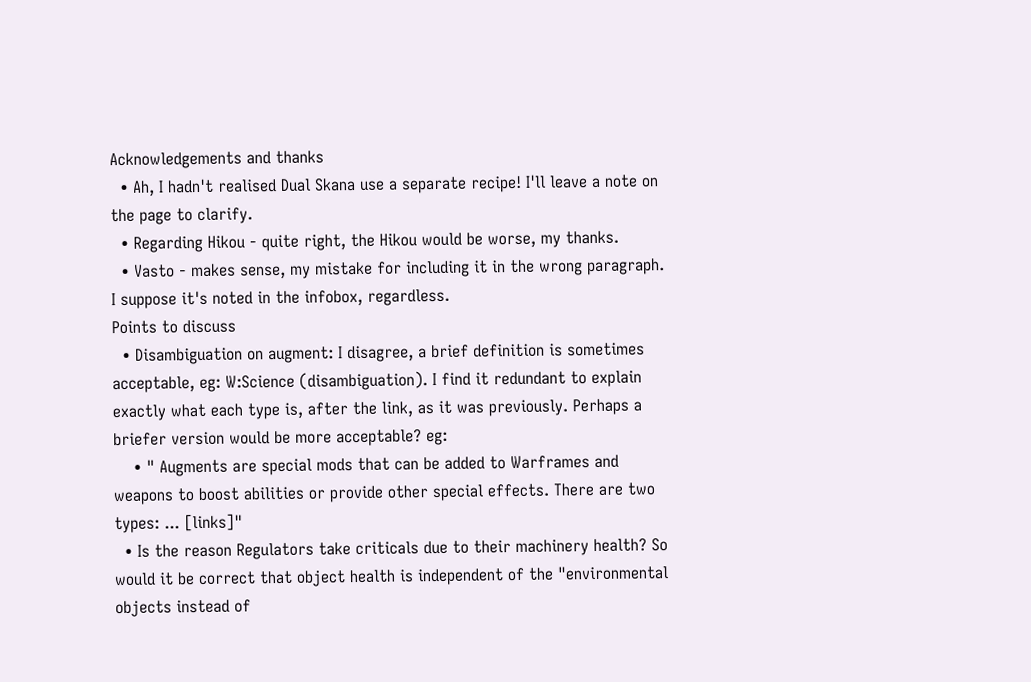Acknowledgements and thanks
  • Ah, I hadn't realised Dual Skana use a separate recipe! I'll leave a note on the page to clarify.
  • Regarding Hikou - quite right, the Hikou would be worse, my thanks.
  • Vasto - makes sense, my mistake for including it in the wrong paragraph. I suppose it's noted in the infobox, regardless.
Points to discuss
  • Disambiguation on augment: I disagree, a brief definition is sometimes acceptable, eg: W:Science (disambiguation). I find it redundant to explain exactly what each type is, after the link, as it was previously. Perhaps a briefer version would be more acceptable? eg:
    • " Augments are special mods that can be added to Warframes and weapons to boost abilities or provide other special effects. There are two types: ... [links]"
  • Is the reason Regulators take criticals due to their machinery health? So would it be correct that object health is independent of the "environmental objects instead of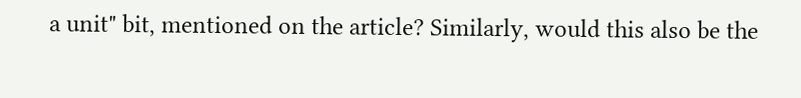a unit" bit, mentioned on the article? Similarly, would this also be the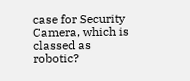case for Security Camera, which is classed as robotic?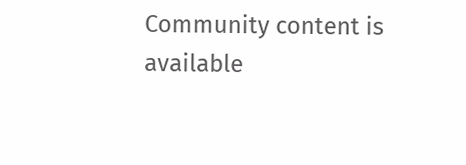Community content is available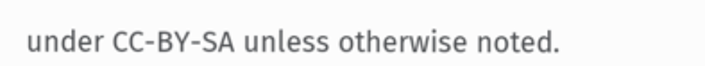under CC-BY-SA unless otherwise noted.